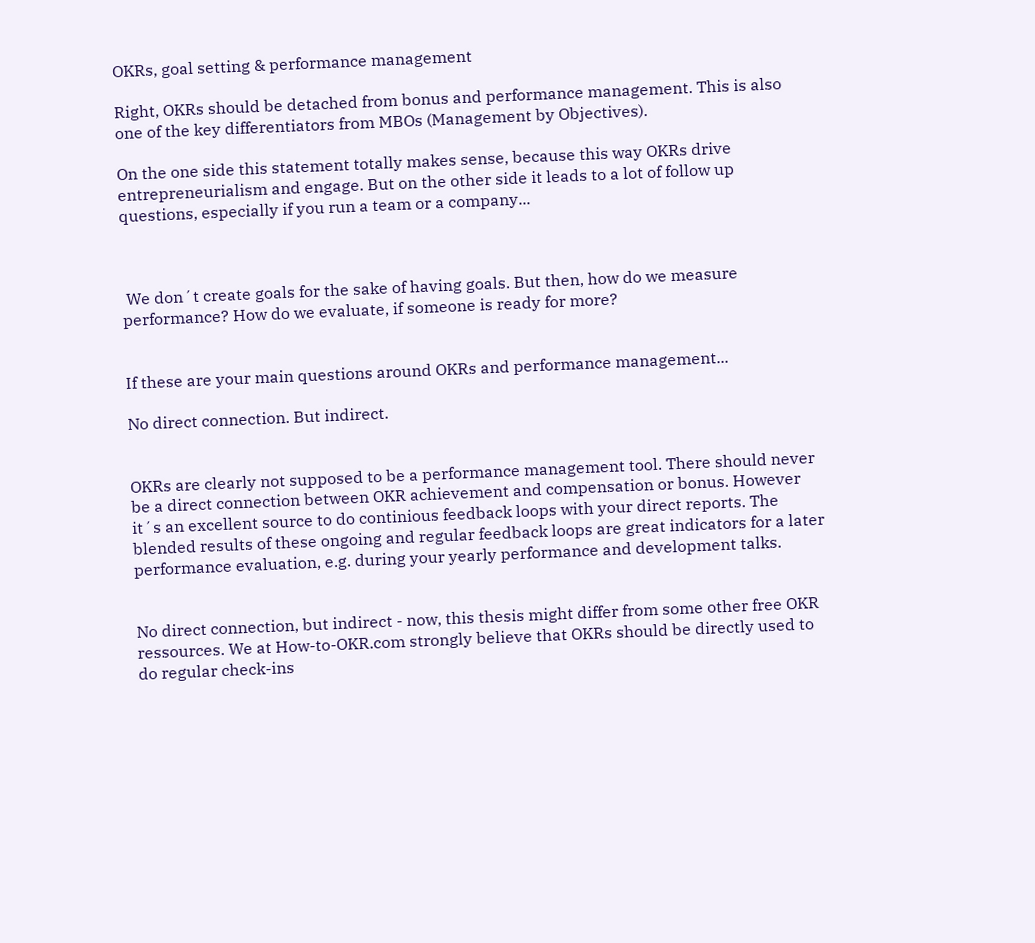OKRs, goal setting & performance management

Right, OKRs should be detached from bonus and performance management. This is also one of the key differentiators from MBOs (Management by Objectives).

On the one side this statement totally makes sense, because this way OKRs drive entrepreneurialism and engage. But on the other side it leads to a lot of follow up questions, especially if you run a team or a company...



 We don´t create goals for the sake of having goals. But then, how do we measure performance? How do we evaluate, if someone is ready for more?


If these are your main questions around OKRs and performance management...

No direct connection. But indirect.


OKRs are clearly not supposed to be a performance management tool. There should never be a direct connection between OKR achievement and compensation or bonus. However it´s an excellent source to do continious feedback loops with your direct reports. The blended results of these ongoing and regular feedback loops are great indicators for a later performance evaluation, e.g. during your yearly performance and development talks.


No direct connection, but indirect - now, this thesis might differ from some other free OKR ressources. We at How-to-OKR.com strongly believe that OKRs should be directly used to do regular check-ins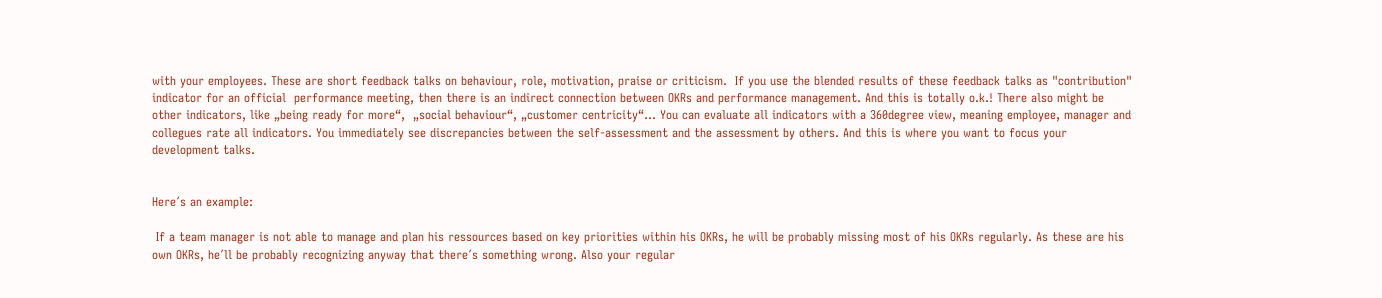with your employees. These are short feedback talks on behaviour, role, motivation, praise or criticism.  If you use the blended results of these feedback talks as "contribution" indicator for an official  performance meeting, then there is an indirect connection between OKRs and performance management. And this is totally o.k.! There also might be other indicators, like „being ready for more“,  „social behaviour“, „customer centricity“... You can evaluate all indicators with a 360degree view, meaning employee, manager and collegues rate all indicators. You immediately see discrepancies between the self-assessment and the assessment by others. And this is where you want to focus your development talks.


Here´s an example:

 If a team manager is not able to manage and plan his ressources based on key priorities within his OKRs, he will be probably missing most of his OKRs regularly. As these are his own OKRs, he´ll be probably recognizing anyway that there´s something wrong. Also your regular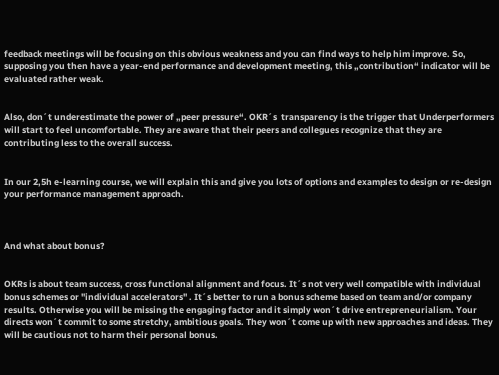feedback meetings will be focusing on this obvious weakness and you can find ways to help him improve. So, supposing you then have a year-end performance and development meeting, this „contribution“ indicator will be evaluated rather weak.


Also, don´t underestimate the power of „peer pressure“. OKR´s  transparency is the trigger that Underperformers will start to feel uncomfortable. They are aware that their peers and collegues recognize that they are contributing less to the overall success.


In our 2,5h e-learning course, we will explain this and give you lots of options and examples to design or re-design your performance management approach.



And what about bonus?


OKRs is about team success, cross functional alignment and focus. It´s not very well compatible with individual bonus schemes or "individual accelerators" . It´s better to run a bonus scheme based on team and/or company results. Otherwise you will be missing the engaging factor and it simply won´t drive entrepreneurialism. Your directs won´t commit to some stretchy, ambitious goals. They won´t come up with new approaches and ideas. They will be cautious not to harm their personal bonus.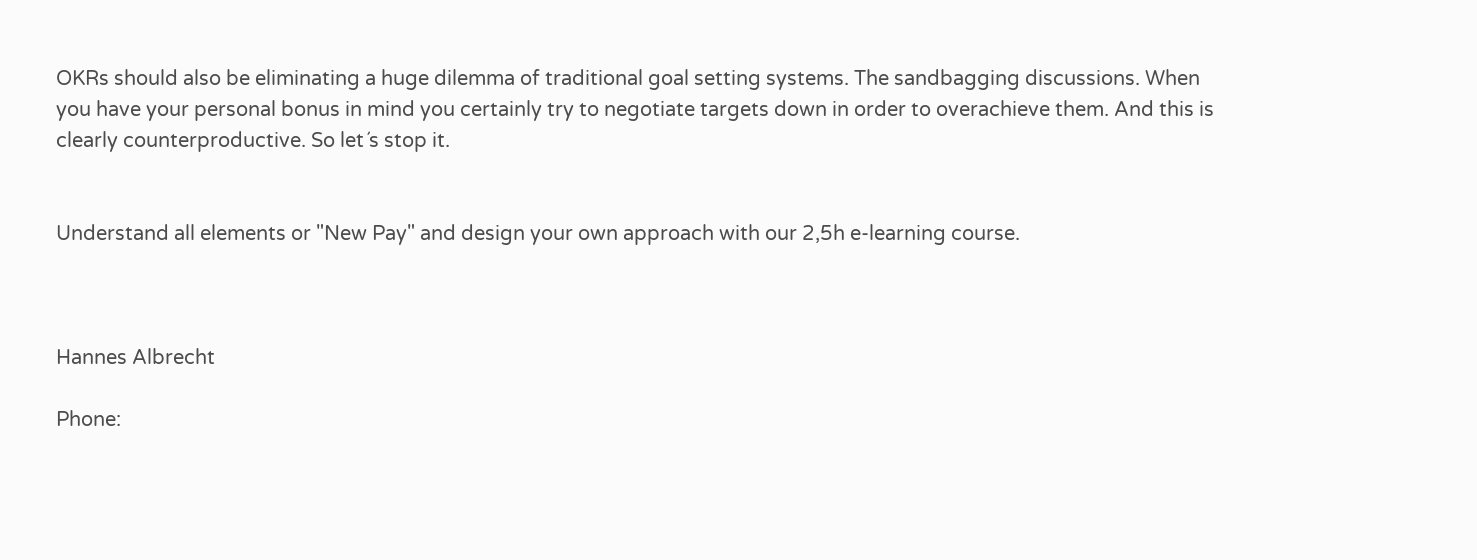OKRs should also be eliminating a huge dilemma of traditional goal setting systems. The sandbagging discussions. When you have your personal bonus in mind you certainly try to negotiate targets down in order to overachieve them. And this is clearly counterproductive. So let´s stop it.


Understand all elements or "New Pay" and design your own approach with our 2,5h e-learning course.



Hannes Albrecht

Phone: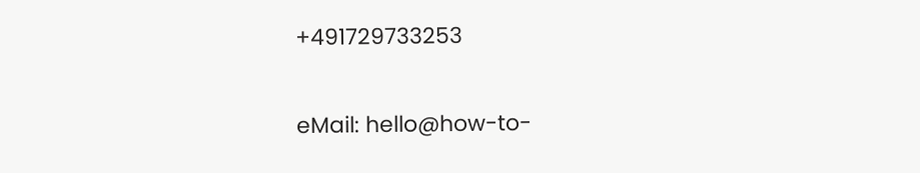+491729733253

eMail: hello@how-to-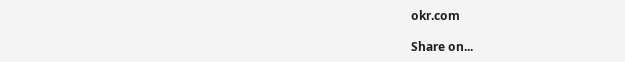okr.com

Share on...